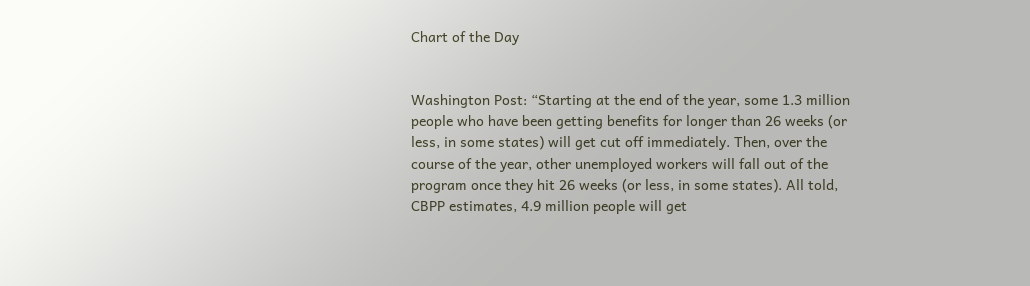Chart of the Day


Washington Post: “Starting at the end of the year, some 1.3 million people who have been getting benefits for longer than 26 weeks (or less, in some states) will get cut off immediately. Then, over the course of the year, other unemployed workers will fall out of the program once they hit 26 weeks (or less, in some states). All told, CBPP estimates, 4.9 million people will get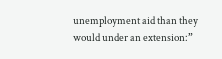unemployment aid than they would under an extension:”